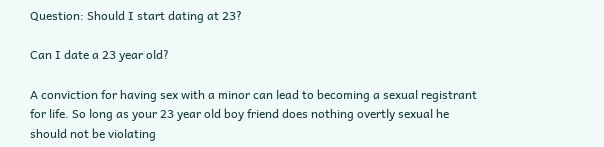Question: Should I start dating at 23?

Can I date a 23 year old?

A conviction for having sex with a minor can lead to becoming a sexual registrant for life. So long as your 23 year old boy friend does nothing overtly sexual he should not be violating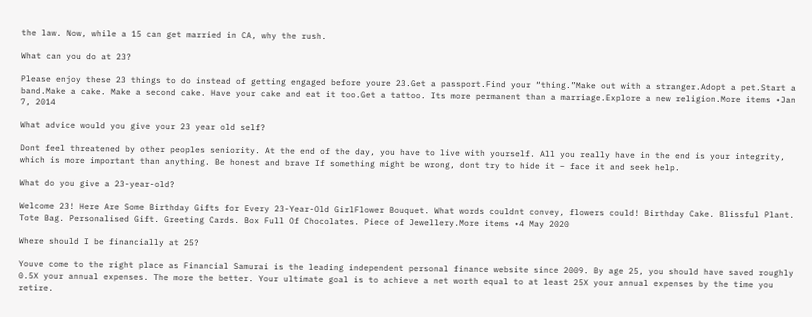the law. Now, while a 15 can get married in CA, why the rush.

What can you do at 23?

Please enjoy these 23 things to do instead of getting engaged before youre 23.Get a passport.Find your “thing.”Make out with a stranger.Adopt a pet.Start a band.Make a cake. Make a second cake. Have your cake and eat it too.Get a tattoo. Its more permanent than a marriage.Explore a new religion.More items •Jan 7, 2014

What advice would you give your 23 year old self?

Dont feel threatened by other peoples seniority. At the end of the day, you have to live with yourself. All you really have in the end is your integrity, which is more important than anything. Be honest and brave If something might be wrong, dont try to hide it – face it and seek help.

What do you give a 23-year-old?

Welcome 23! Here Are Some Birthday Gifts for Every 23-Year-Old GirlFlower Bouquet. What words couldnt convey, flowers could! Birthday Cake. Blissful Plant. Tote Bag. Personalised Gift. Greeting Cards. Box Full Of Chocolates. Piece of Jewellery.More items •4 May 2020

Where should I be financially at 25?

Youve come to the right place as Financial Samurai is the leading independent personal finance website since 2009. By age 25, you should have saved roughly 0.5X your annual expenses. The more the better. Your ultimate goal is to achieve a net worth equal to at least 25X your annual expenses by the time you retire.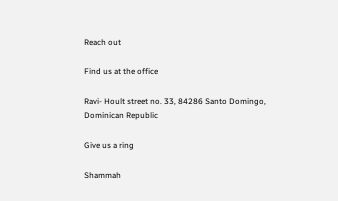Reach out

Find us at the office

Ravi- Hoult street no. 33, 84286 Santo Domingo, Dominican Republic

Give us a ring

Shammah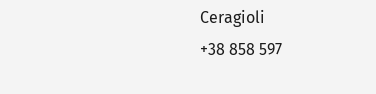Ceragioli
+38 858 597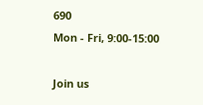690
Mon - Fri, 9:00-15:00

Join us